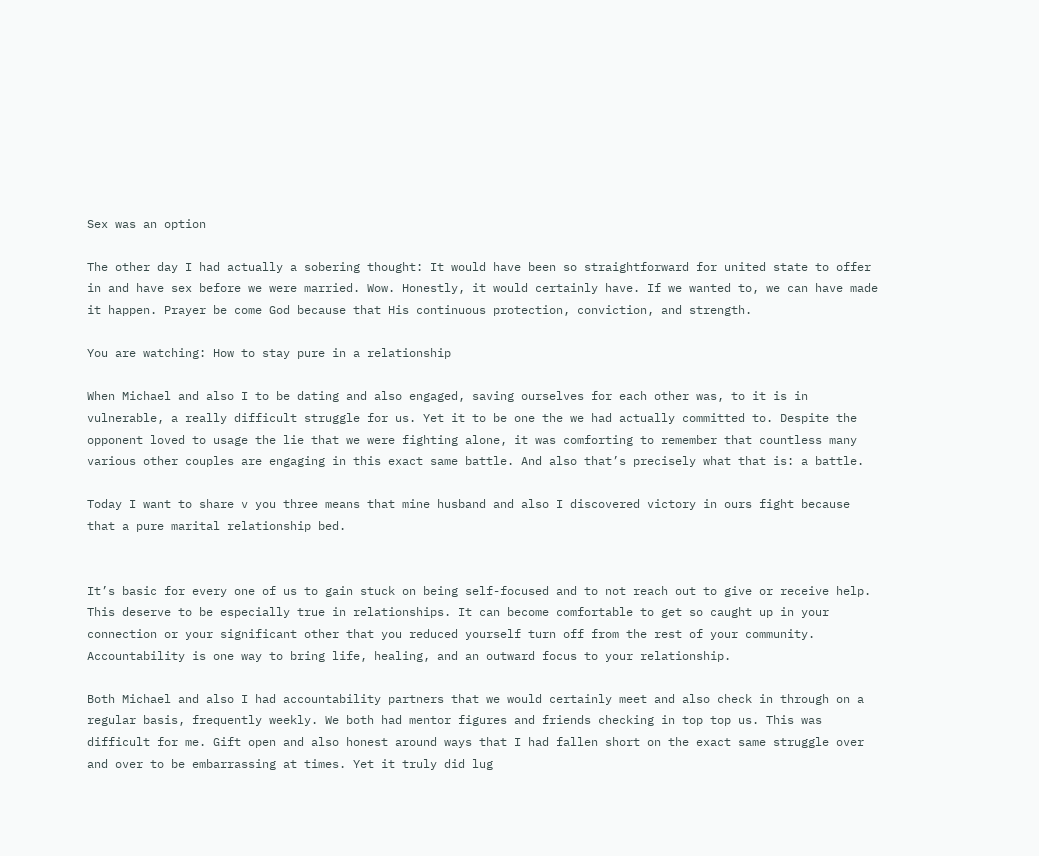Sex was an option

The other day I had actually a sobering thought: It would have been so straightforward for united state to offer in and have sex before we were married. Wow. Honestly, it would certainly have. If we wanted to, we can have made it happen. Prayer be come God because that His continuous protection, conviction, and strength.

You are watching: How to stay pure in a relationship

When Michael and also I to be dating and also engaged, saving ourselves for each other was, to it is in vulnerable, a really difficult struggle for us. Yet it to be one the we had actually committed to. Despite the opponent loved to usage the lie that we were fighting alone, it was comforting to remember that countless many various other couples are engaging in this exact same battle. And also that’s precisely what that is: a battle.

Today I want to share v you three means that mine husband and also I discovered victory in ours fight because that a pure marital relationship bed.


It’s basic for every one of us to gain stuck on being self-focused and to not reach out to give or receive help. This deserve to be especially true in relationships. It can become comfortable to get so caught up in your connection or your significant other that you reduced yourself turn off from the rest of your community. Accountability is one way to bring life, healing, and an outward focus to your relationship.

Both Michael and also I had accountability partners that we would certainly meet and also check in through on a regular basis, frequently weekly. We both had mentor figures and friends checking in top top us. This was difficult for me. Gift open and also honest around ways that I had fallen short on the exact same struggle over and over to be embarrassing at times. Yet it truly did lug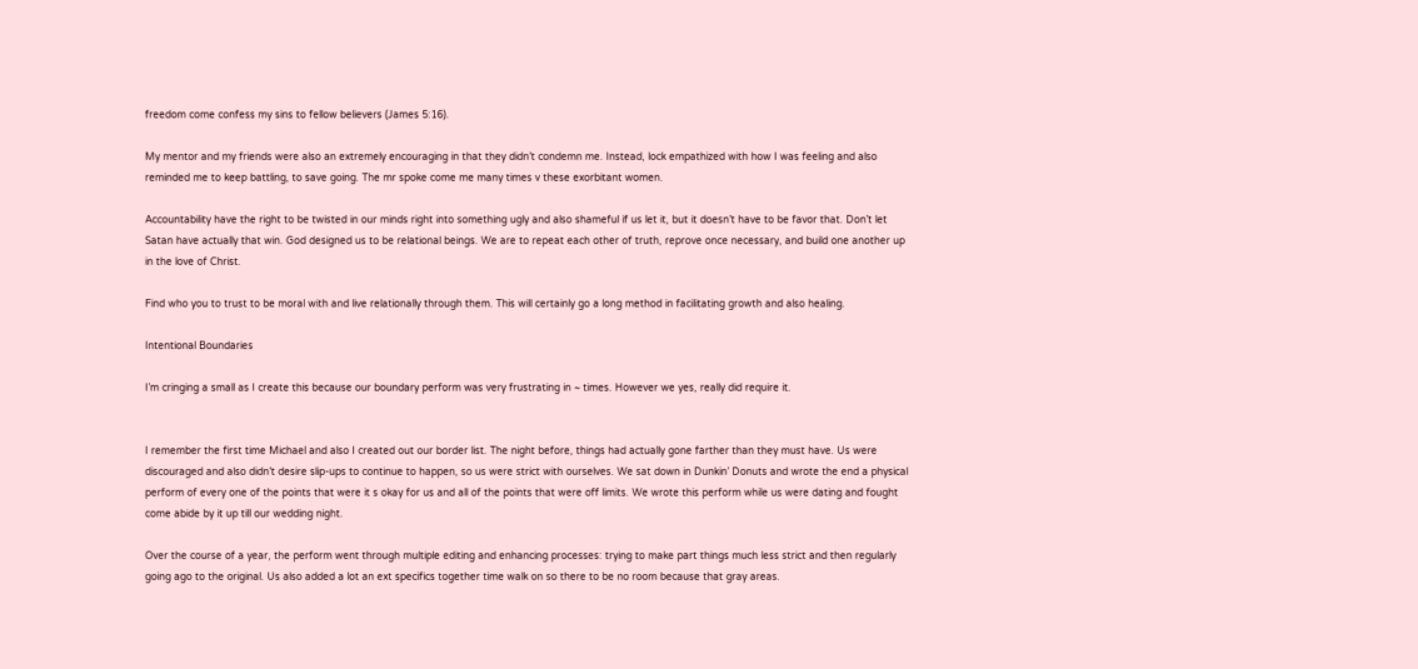freedom come confess my sins to fellow believers (James 5:16).

My mentor and my friends were also an extremely encouraging in that they didn’t condemn me. Instead, lock empathized with how I was feeling and also reminded me to keep battling, to save going. The mr spoke come me many times v these exorbitant women.

Accountability have the right to be twisted in our minds right into something ugly and also shameful if us let it, but it doesn’t have to be favor that. Don’t let Satan have actually that win. God designed us to be relational beings. We are to repeat each other of truth, reprove once necessary, and build one another up in the love of Christ.

Find who you to trust to be moral with and live relationally through them. This will certainly go a long method in facilitating growth and also healing.

Intentional Boundaries

I’m cringing a small as I create this because our boundary perform was very frustrating in ~ times. However we yes, really did require it.


I remember the first time Michael and also I created out our border list. The night before, things had actually gone farther than they must have. Us were discouraged and also didn’t desire slip-ups to continue to happen, so us were strict with ourselves. We sat down in Dunkin’ Donuts and wrote the end a physical perform of every one of the points that were it s okay for us and all of the points that were off limits. We wrote this perform while us were dating and fought come abide by it up till our wedding night.

Over the course of a year, the perform went through multiple editing and enhancing processes: trying to make part things much less strict and then regularly going ago to the original. Us also added a lot an ext specifics together time walk on so there to be no room because that gray areas.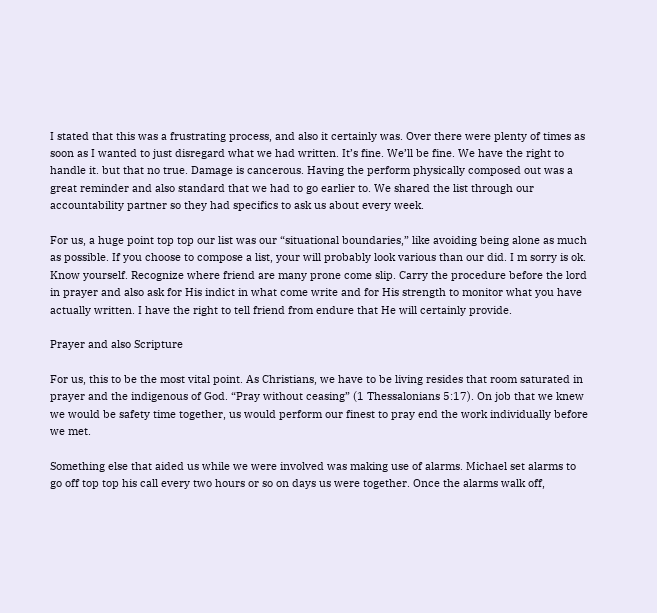I stated that this was a frustrating process, and also it certainly was. Over there were plenty of times as soon as I wanted to just disregard what we had written. It’s fine. We’ll be fine. We have the right to handle it. but that no true. Damage is cancerous. Having the perform physically composed out was a great reminder and also standard that we had to go earlier to. We shared the list through our accountability partner so they had specifics to ask us about every week.

For us, a huge point top top our list was our “situational boundaries,” like avoiding being alone as much as possible. If you choose to compose a list, your will probably look various than our did. I m sorry is ok. Know yourself. Recognize where friend are many prone come slip. Carry the procedure before the lord in prayer and also ask for His indict in what come write and for His strength to monitor what you have actually written. I have the right to tell friend from endure that He will certainly provide.

Prayer and also Scripture

For us, this to be the most vital point. As Christians, we have to be living resides that room saturated in prayer and the indigenous of God. “Pray without ceasing” (1 Thessalonians 5:17). On job that we knew we would be safety time together, us would perform our finest to pray end the work individually before we met.

Something else that aided us while we were involved was making use of alarms. Michael set alarms to go off top top his call every two hours or so on days us were together. Once the alarms walk off,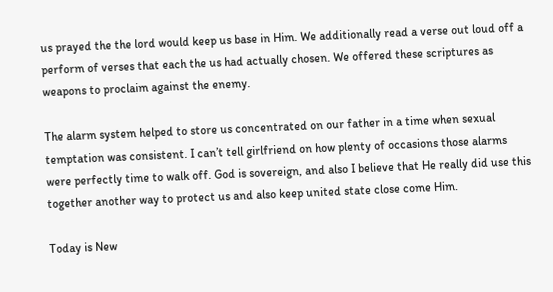us prayed the the lord would keep us base in Him. We additionally read a verse out loud off a perform of verses that each the us had actually chosen. We offered these scriptures as weapons to proclaim against the enemy.

The alarm system helped to store us concentrated on our father in a time when sexual temptation was consistent. I can’t tell girlfriend on how plenty of occasions those alarms were perfectly time to walk off. God is sovereign, and also I believe that He really did use this together another way to protect us and also keep united state close come Him.

Today is New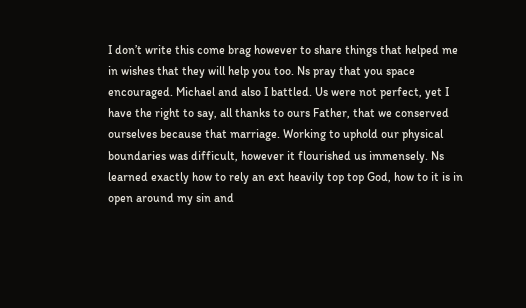I don’t write this come brag however to share things that helped me in wishes that they will help you too. Ns pray that you space encouraged. Michael and also I battled. Us were not perfect, yet I have the right to say, all thanks to ours Father, that we conserved ourselves because that marriage. Working to uphold our physical boundaries was difficult, however it flourished us immensely. Ns learned exactly how to rely an ext heavily top top God, how to it is in open around my sin and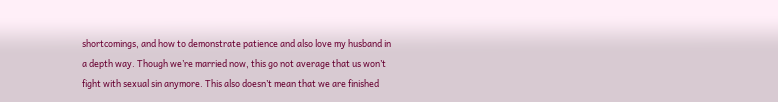shortcomings, and how to demonstrate patience and also love my husband in a depth way. Though we’re married now, this go not average that us won’t fight with sexual sin anymore. This also doesn’t mean that we are finished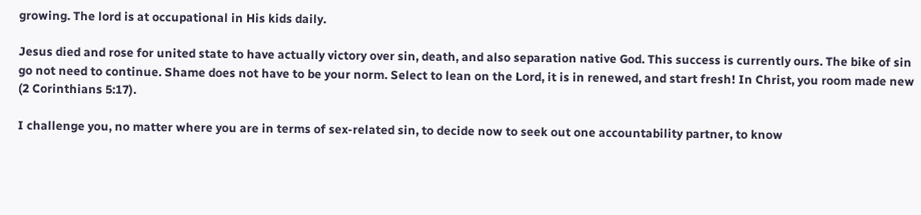growing. The lord is at occupational in His kids daily.

Jesus died and rose for united state to have actually victory over sin, death, and also separation native God. This success is currently ours. The bike of sin go not need to continue. Shame does not have to be your norm. Select to lean on the Lord, it is in renewed, and start fresh! In Christ, you room made new (2 Corinthians 5:17).

I challenge you, no matter where you are in terms of sex-related sin, to decide now to seek out one accountability partner, to know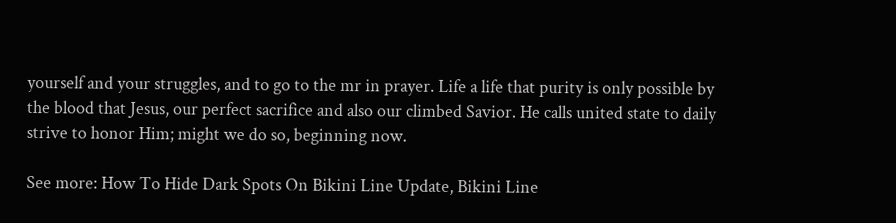yourself and your struggles, and to go to the mr in prayer. Life a life that purity is only possible by the blood that Jesus, our perfect sacrifice and also our climbed Savior. He calls united state to daily strive to honor Him; might we do so, beginning now.

See more: How To Hide Dark Spots On Bikini Line Update, Bikini Line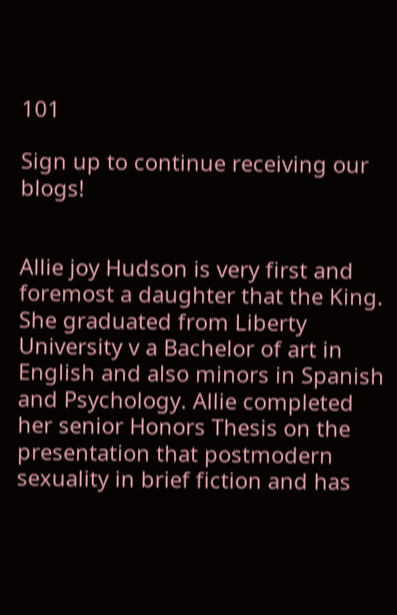101

Sign up to continue receiving our blogs!


Allie joy Hudson is very first and foremost a daughter that the King. She graduated from Liberty University v a Bachelor of art in English and also minors in Spanish and Psychology. Allie completed her senior Honors Thesis on the presentation that postmodern sexuality in brief fiction and has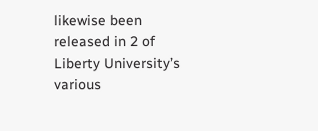likewise been released in 2 of Liberty University’s various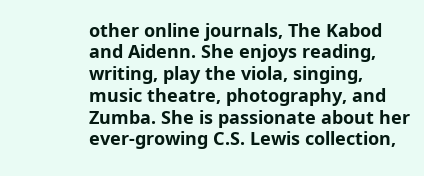other online journals, The Kabod and Aidenn. She enjoys reading, writing, play the viola, singing, music theatre, photography, and Zumba. She is passionate about her ever-growing C.S. Lewis collection,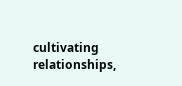cultivating relationships,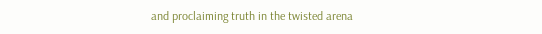and proclaiming truth in the twisted arena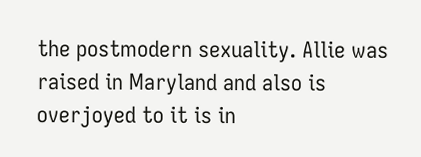the postmodern sexuality. Allie was raised in Maryland and also is overjoyed to it is in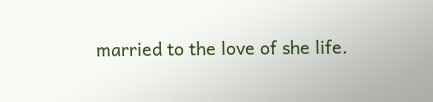married to the love of she life.